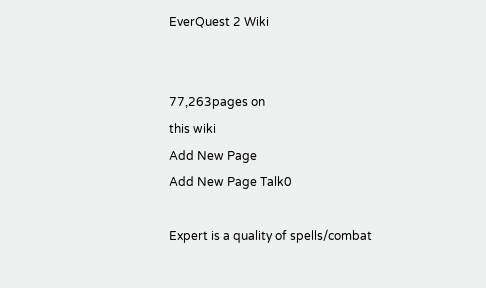EverQuest 2 Wiki


77,263pages on
this wiki
Add New Page
Add New Page Talk0

Expert is a quality of spells/combat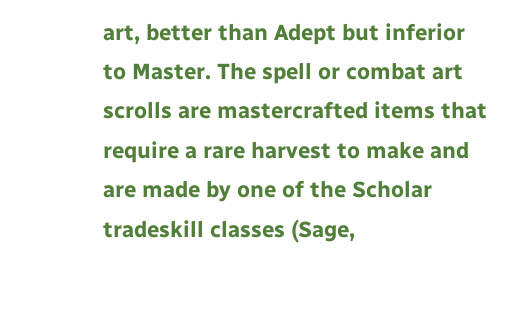art, better than Adept but inferior to Master. The spell or combat art scrolls are mastercrafted items that require a rare harvest to make and are made by one of the Scholar tradeskill classes (Sage,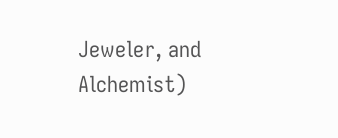Jeweler, and Alchemist)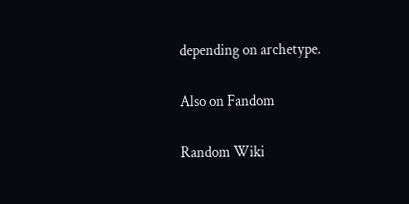depending on archetype.

Also on Fandom

Random Wiki